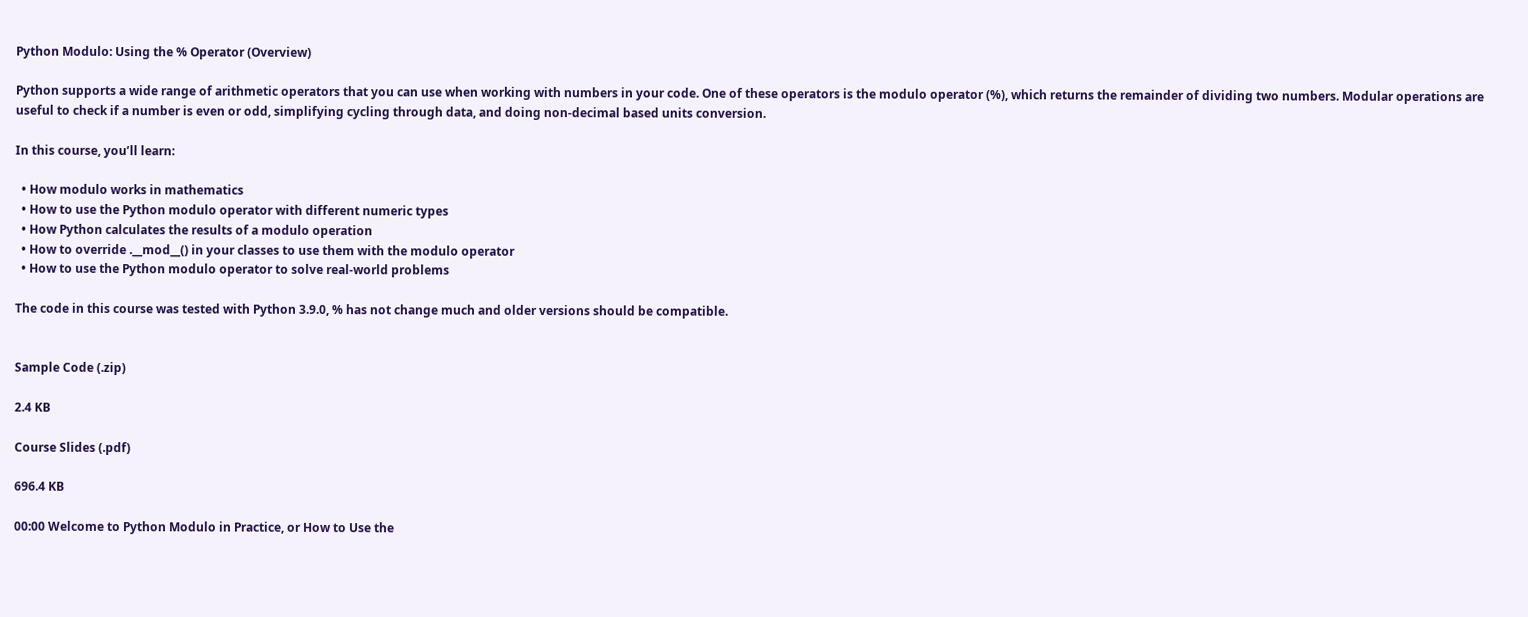Python Modulo: Using the % Operator (Overview)

Python supports a wide range of arithmetic operators that you can use when working with numbers in your code. One of these operators is the modulo operator (%), which returns the remainder of dividing two numbers. Modular operations are useful to check if a number is even or odd, simplifying cycling through data, and doing non-decimal based units conversion.

In this course, you’ll learn:

  • How modulo works in mathematics
  • How to use the Python modulo operator with different numeric types
  • How Python calculates the results of a modulo operation
  • How to override .__mod__() in your classes to use them with the modulo operator
  • How to use the Python modulo operator to solve real-world problems

The code in this course was tested with Python 3.9.0, % has not change much and older versions should be compatible.


Sample Code (.zip)

2.4 KB

Course Slides (.pdf)

696.4 KB

00:00 Welcome to Python Modulo in Practice, or How to Use the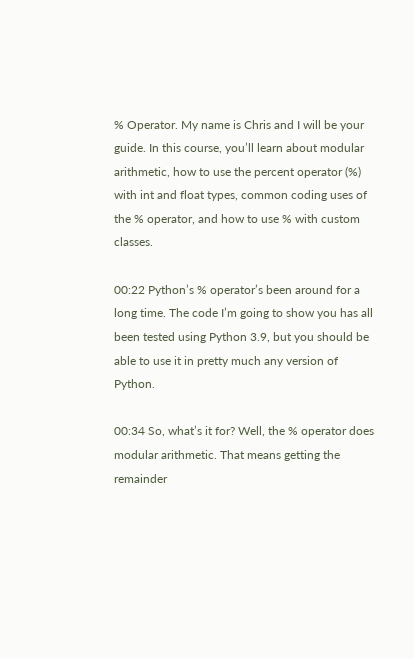% Operator. My name is Chris and I will be your guide. In this course, you’ll learn about modular arithmetic, how to use the percent operator (%) with int and float types, common coding uses of the % operator, and how to use % with custom classes.

00:22 Python’s % operator’s been around for a long time. The code I’m going to show you has all been tested using Python 3.9, but you should be able to use it in pretty much any version of Python.

00:34 So, what’s it for? Well, the % operator does modular arithmetic. That means getting the remainder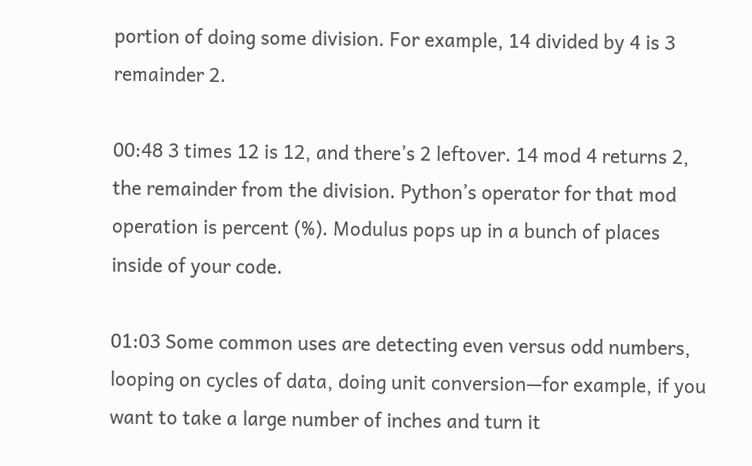portion of doing some division. For example, 14 divided by 4 is 3 remainder 2.

00:48 3 times 12 is 12, and there’s 2 leftover. 14 mod 4 returns 2, the remainder from the division. Python’s operator for that mod operation is percent (%). Modulus pops up in a bunch of places inside of your code.

01:03 Some common uses are detecting even versus odd numbers, looping on cycles of data, doing unit conversion—for example, if you want to take a large number of inches and turn it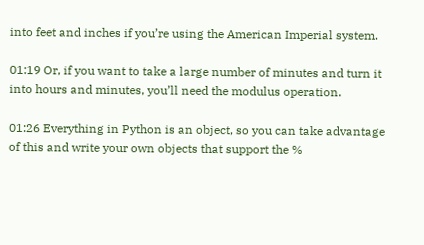into feet and inches if you’re using the American Imperial system.

01:19 Or, if you want to take a large number of minutes and turn it into hours and minutes, you’ll need the modulus operation.

01:26 Everything in Python is an object, so you can take advantage of this and write your own objects that support the %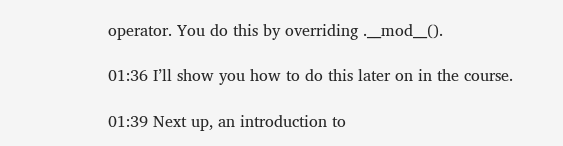operator. You do this by overriding .__mod__().

01:36 I’ll show you how to do this later on in the course.

01:39 Next up, an introduction to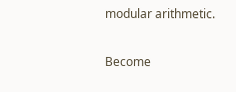modular arithmetic.

Become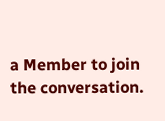a Member to join the conversation.